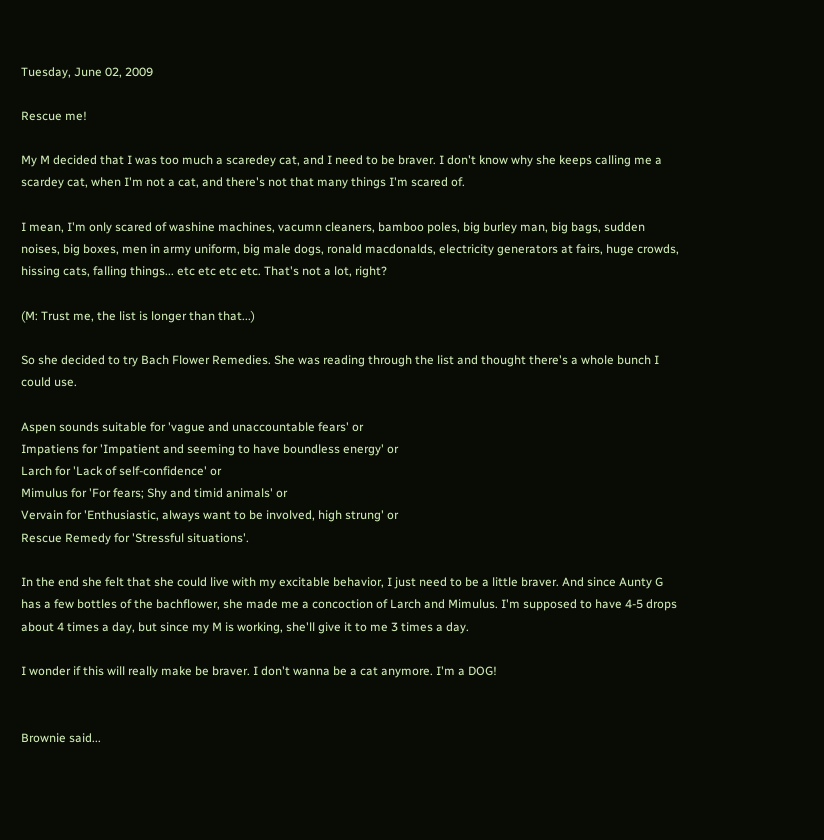Tuesday, June 02, 2009

Rescue me!

My M decided that I was too much a scaredey cat, and I need to be braver. I don't know why she keeps calling me a scardey cat, when I'm not a cat, and there's not that many things I'm scared of.

I mean, I'm only scared of washine machines, vacumn cleaners, bamboo poles, big burley man, big bags, sudden noises, big boxes, men in army uniform, big male dogs, ronald macdonalds, electricity generators at fairs, huge crowds, hissing cats, falling things... etc etc etc etc. That's not a lot, right?

(M: Trust me, the list is longer than that...)

So she decided to try Bach Flower Remedies. She was reading through the list and thought there's a whole bunch I could use.

Aspen sounds suitable for 'vague and unaccountable fears' or
Impatiens for 'Impatient and seeming to have boundless energy' or
Larch for 'Lack of self-confidence' or
Mimulus for 'For fears; Shy and timid animals' or
Vervain for 'Enthusiastic, always want to be involved, high strung' or
Rescue Remedy for 'Stressful situations'.

In the end she felt that she could live with my excitable behavior, I just need to be a little braver. And since Aunty G has a few bottles of the bachflower, she made me a concoction of Larch and Mimulus. I'm supposed to have 4-5 drops about 4 times a day, but since my M is working, she'll give it to me 3 times a day.

I wonder if this will really make be braver. I don't wanna be a cat anymore. I'm a DOG!


Brownie said...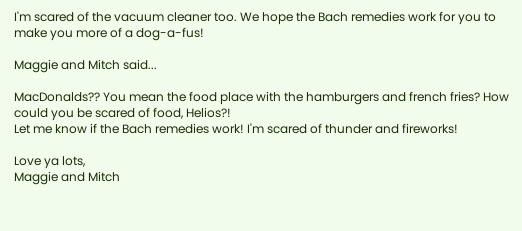I'm scared of the vacuum cleaner too. We hope the Bach remedies work for you to make you more of a dog-a-fus!

Maggie and Mitch said...

MacDonalds?? You mean the food place with the hamburgers and french fries? How could you be scared of food, Helios?!
Let me know if the Bach remedies work! I'm scared of thunder and fireworks!

Love ya lots,
Maggie and Mitch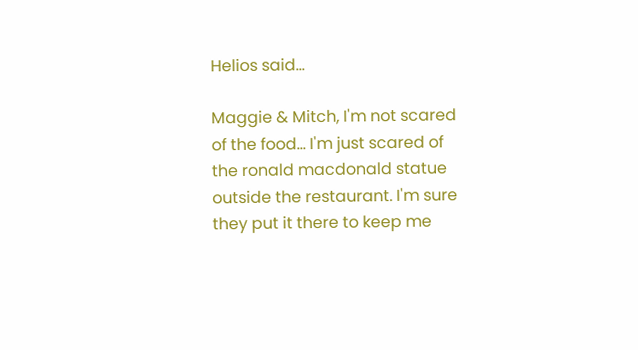Helios said...

Maggie & Mitch, I'm not scared of the food... I'm just scared of the ronald macdonald statue outside the restaurant. I'm sure they put it there to keep me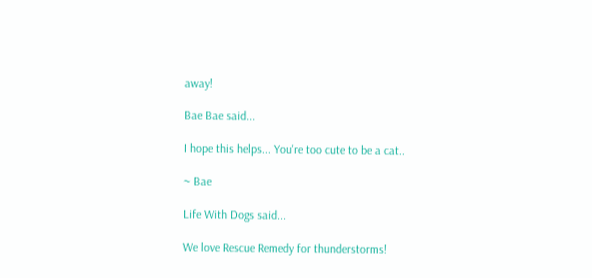away!

Bae Bae said...

I hope this helps... You're too cute to be a cat..

~ Bae

Life With Dogs said...

We love Rescue Remedy for thunderstorms!